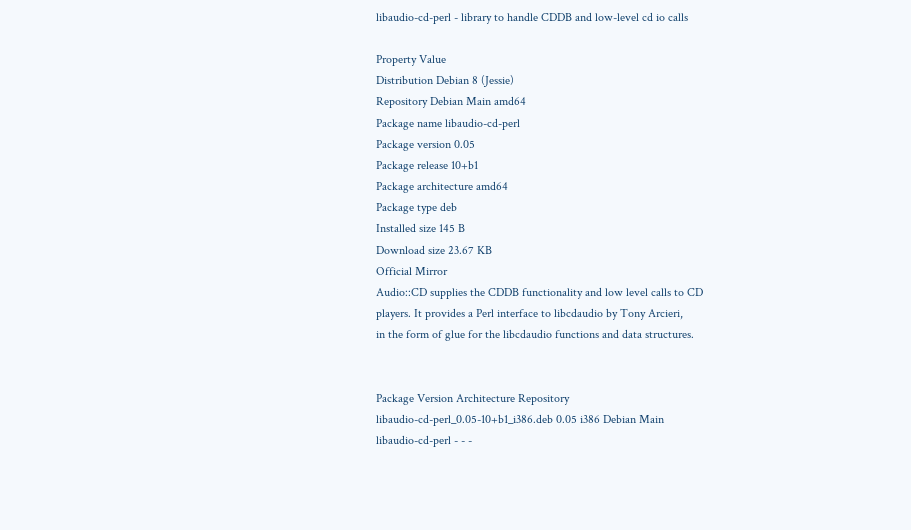libaudio-cd-perl - library to handle CDDB and low-level cd io calls

Property Value
Distribution Debian 8 (Jessie)
Repository Debian Main amd64
Package name libaudio-cd-perl
Package version 0.05
Package release 10+b1
Package architecture amd64
Package type deb
Installed size 145 B
Download size 23.67 KB
Official Mirror
Audio::CD supplies the CDDB functionality and low level calls to CD
players. It provides a Perl interface to libcdaudio by Tony Arcieri,
in the form of glue for the libcdaudio functions and data structures.


Package Version Architecture Repository
libaudio-cd-perl_0.05-10+b1_i386.deb 0.05 i386 Debian Main
libaudio-cd-perl - - -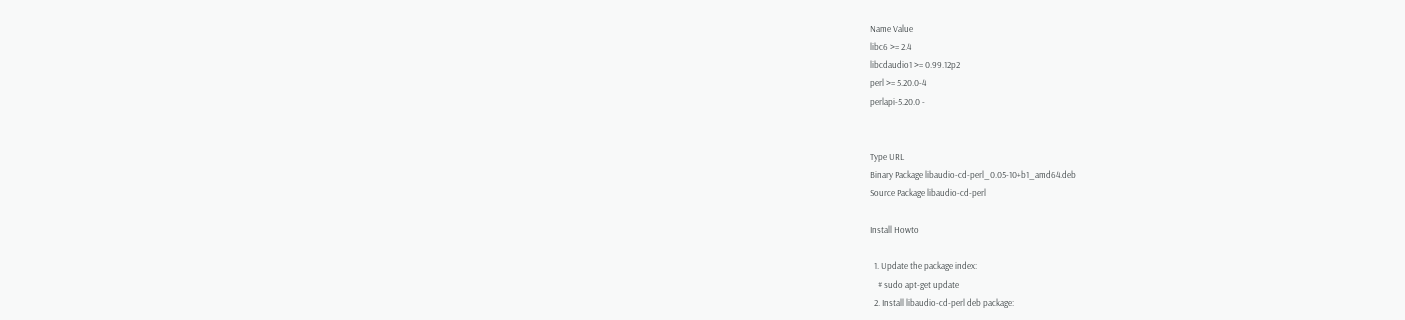Name Value
libc6 >= 2.4
libcdaudio1 >= 0.99.12p2
perl >= 5.20.0-4
perlapi-5.20.0 -


Type URL
Binary Package libaudio-cd-perl_0.05-10+b1_amd64.deb
Source Package libaudio-cd-perl

Install Howto

  1. Update the package index:
    # sudo apt-get update
  2. Install libaudio-cd-perl deb package: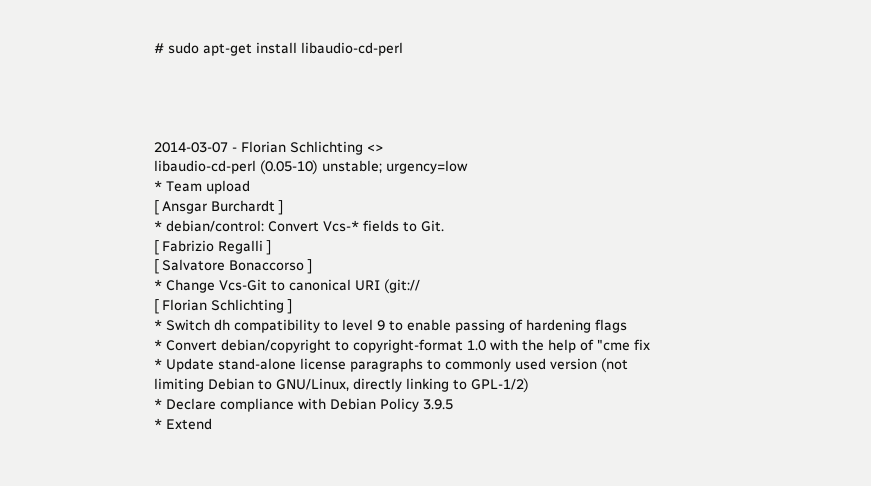# sudo apt-get install libaudio-cd-perl




2014-03-07 - Florian Schlichting <>
libaudio-cd-perl (0.05-10) unstable; urgency=low
* Team upload
[ Ansgar Burchardt ]
* debian/control: Convert Vcs-* fields to Git.
[ Fabrizio Regalli ]
[ Salvatore Bonaccorso ]
* Change Vcs-Git to canonical URI (git://
[ Florian Schlichting ]
* Switch dh compatibility to level 9 to enable passing of hardening flags
* Convert debian/copyright to copyright-format 1.0 with the help of "cme fix
* Update stand-alone license paragraphs to commonly used version (not
limiting Debian to GNU/Linux, directly linking to GPL-1/2)
* Declare compliance with Debian Policy 3.9.5
* Extend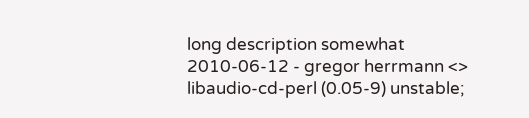long description somewhat
2010-06-12 - gregor herrmann <>
libaudio-cd-perl (0.05-9) unstable;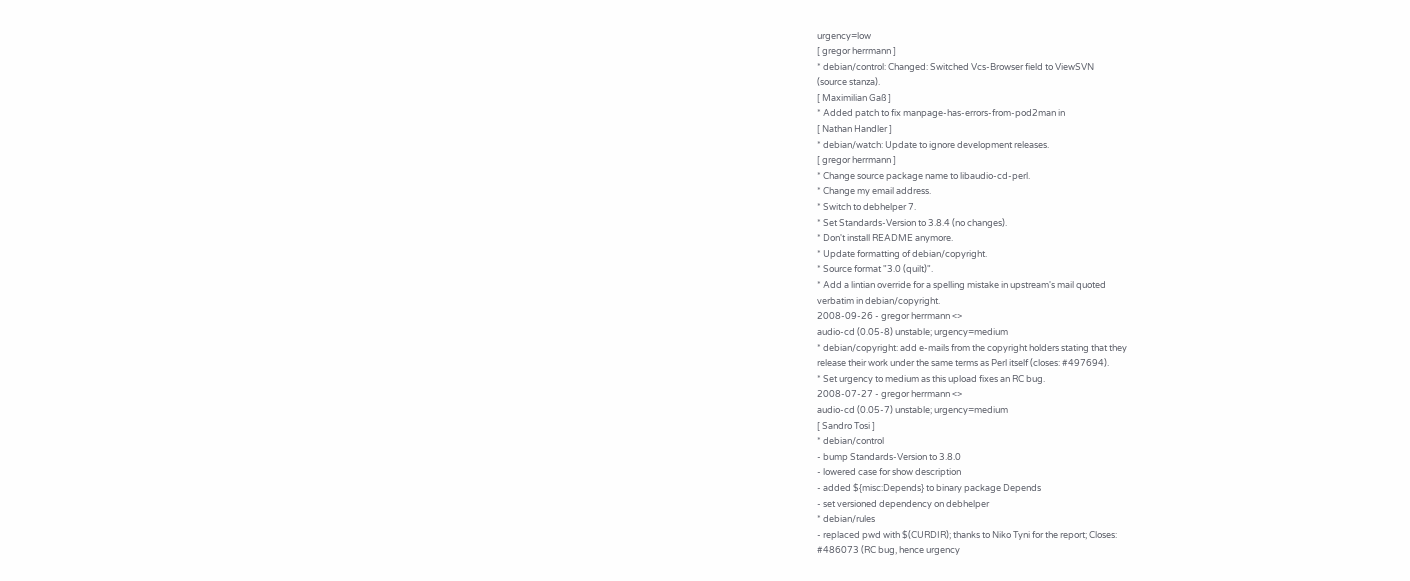urgency=low
[ gregor herrmann ]
* debian/control: Changed: Switched Vcs-Browser field to ViewSVN
(source stanza).
[ Maximilian Gaß ]
* Added patch to fix manpage-has-errors-from-pod2man in
[ Nathan Handler ]
* debian/watch: Update to ignore development releases.
[ gregor herrmann ]
* Change source package name to libaudio-cd-perl.
* Change my email address.
* Switch to debhelper 7.
* Set Standards-Version to 3.8.4 (no changes).
* Don't install README anymore.
* Update formatting of debian/copyright.
* Source format "3.0 (quilt)".
* Add a lintian override for a spelling mistake in upstream's mail quoted
verbatim in debian/copyright.
2008-09-26 - gregor herrmann <>
audio-cd (0.05-8) unstable; urgency=medium
* debian/copyright: add e-mails from the copyright holders stating that they
release their work under the same terms as Perl itself (closes: #497694).
* Set urgency to medium as this upload fixes an RC bug.
2008-07-27 - gregor herrmann <>
audio-cd (0.05-7) unstable; urgency=medium
[ Sandro Tosi ]
* debian/control
- bump Standards-Version to 3.8.0
- lowered case for show description
- added ${misc:Depends} to binary package Depends
- set versioned dependency on debhelper
* debian/rules
- replaced pwd with $(CURDIR); thanks to Niko Tyni for the report; Closes:
#486073 (RC bug, hence urgency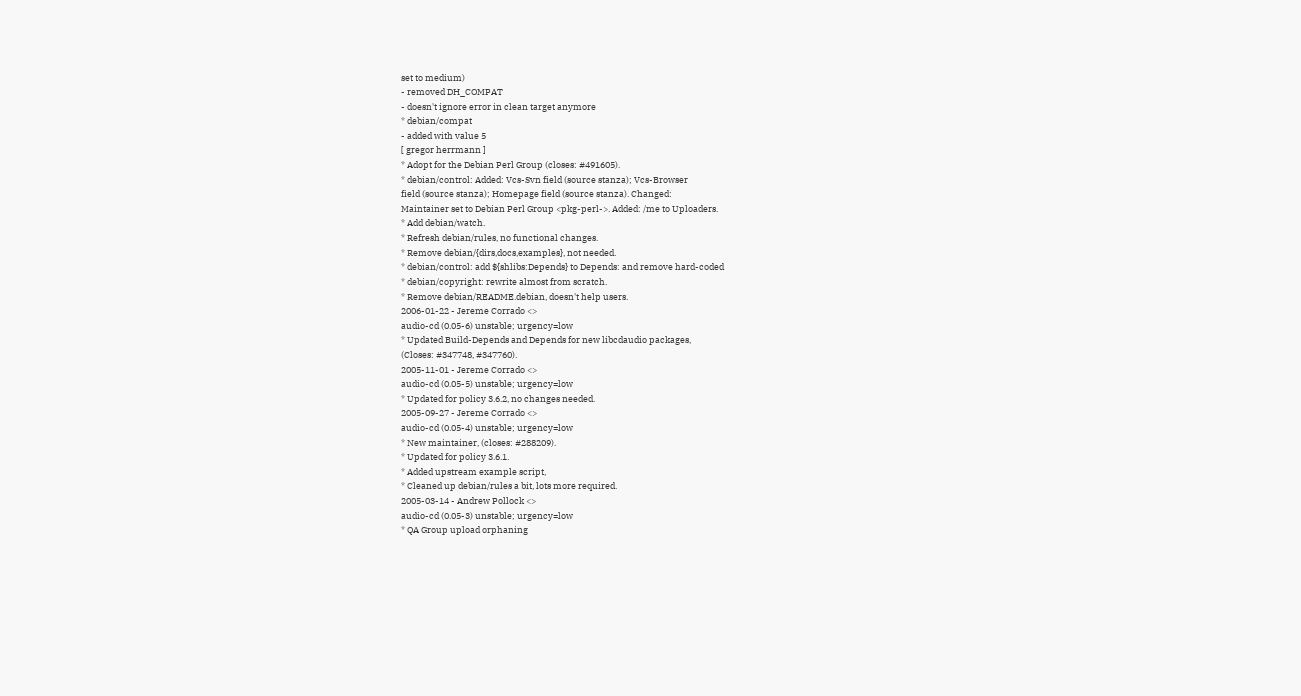set to medium)
- removed DH_COMPAT
- doesn't ignore error in clean target anymore
* debian/compat
- added with value 5
[ gregor herrmann ]
* Adopt for the Debian Perl Group (closes: #491605).
* debian/control: Added: Vcs-Svn field (source stanza); Vcs-Browser
field (source stanza); Homepage field (source stanza). Changed:
Maintainer set to Debian Perl Group <pkg-perl->. Added: /me to Uploaders.
* Add debian/watch.
* Refresh debian/rules, no functional changes.
* Remove debian/{dirs,docs,examples}, not needed.
* debian/control: add ${shlibs:Depends} to Depends: and remove hard-coded
* debian/copyright: rewrite almost from scratch.
* Remove debian/README.debian, doesn't help users.
2006-01-22 - Jereme Corrado <>
audio-cd (0.05-6) unstable; urgency=low
* Updated Build-Depends and Depends for new libcdaudio packages,
(Closes: #347748, #347760).
2005-11-01 - Jereme Corrado <>
audio-cd (0.05-5) unstable; urgency=low
* Updated for policy 3.6.2, no changes needed.
2005-09-27 - Jereme Corrado <>
audio-cd (0.05-4) unstable; urgency=low
* New maintainer, (closes: #288209).
* Updated for policy 3.6.1.
* Added upstream example script,
* Cleaned up debian/rules a bit, lots more required.
2005-03-14 - Andrew Pollock <>
audio-cd (0.05-3) unstable; urgency=low
* QA Group upload orphaning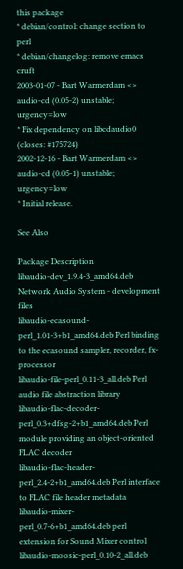this package
* debian/control: change section to perl
* debian/changelog: remove emacs cruft
2003-01-07 - Bart Warmerdam <>
audio-cd (0.05-2) unstable; urgency=low
* Fix dependency on libcdaudio0 (closes: #175724)
2002-12-16 - Bart Warmerdam <>
audio-cd (0.05-1) unstable; urgency=low
* Initial release.

See Also

Package Description
libaudio-dev_1.9.4-3_amd64.deb Network Audio System - development files
libaudio-ecasound-perl_1.01-3+b1_amd64.deb Perl binding to the ecasound sampler, recorder, fx-processor
libaudio-file-perl_0.11-3_all.deb Perl audio file abstraction library
libaudio-flac-decoder-perl_0.3+dfsg-2+b1_amd64.deb Perl module providing an object-oriented FLAC decoder
libaudio-flac-header-perl_2.4-2+b1_amd64.deb Perl interface to FLAC file header metadata
libaudio-mixer-perl_0.7-6+b1_amd64.deb perl extension for Sound Mixer control
libaudio-moosic-perl_0.10-2_all.deb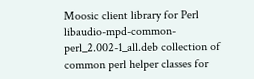Moosic client library for Perl
libaudio-mpd-common-perl_2.002-1_all.deb collection of common perl helper classes for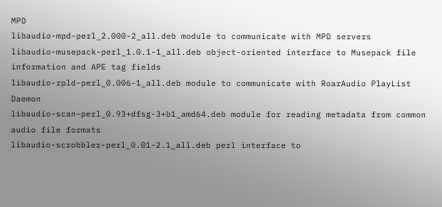MPD
libaudio-mpd-perl_2.000-2_all.deb module to communicate with MPD servers
libaudio-musepack-perl_1.0.1-1_all.deb object-oriented interface to Musepack file information and APE tag fields
libaudio-rpld-perl_0.006-1_all.deb module to communicate with RoarAudio PlayList Daemon
libaudio-scan-perl_0.93+dfsg-3+b1_amd64.deb module for reading metadata from common audio file formats
libaudio-scrobbler-perl_0.01-2.1_all.deb perl interface to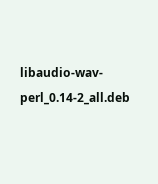libaudio-wav-perl_0.14-2_all.deb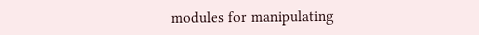modules for manipulating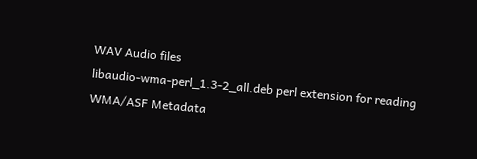WAV Audio files
libaudio-wma-perl_1.3-2_all.deb perl extension for reading WMA/ASF Metadata